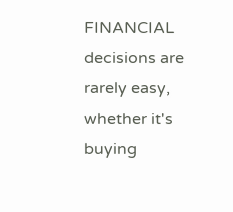FINANCIAL decisions are rarely easy, whether it's buying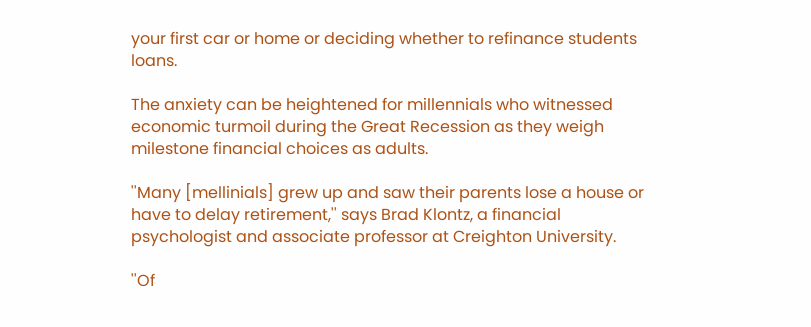your first car or home or deciding whether to refinance students loans.

The anxiety can be heightened for millennials who witnessed economic turmoil during the Great Recession as they weigh milestone financial choices as adults.

''Many [mellinials] grew up and saw their parents lose a house or have to delay retirement,'' says Brad Klontz, a financial psychologist and associate professor at Creighton University.

''Of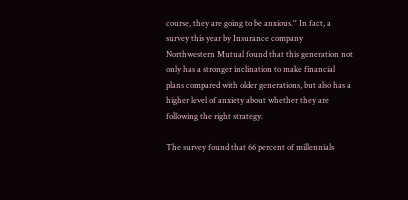course, they are going to be anxious.'' In fact, a survey this year by Insurance company Northwestern Mutual found that this generation not only has a stronger inclination to make financial plans compared with older generations, but also has a higher level of anxiety about whether they are following the right strategy.

The survey found that 66 percent of millennials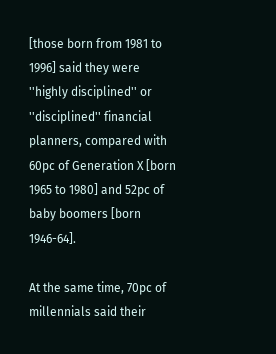[those born from 1981 to 1996] said they were ''highly disciplined'' or ''disciplined'' financial planners, compared with 60pc of Generation X [born 1965 to 1980] and 52pc of baby boomers [born 1946-64].

At the same time, 70pc of millennials said their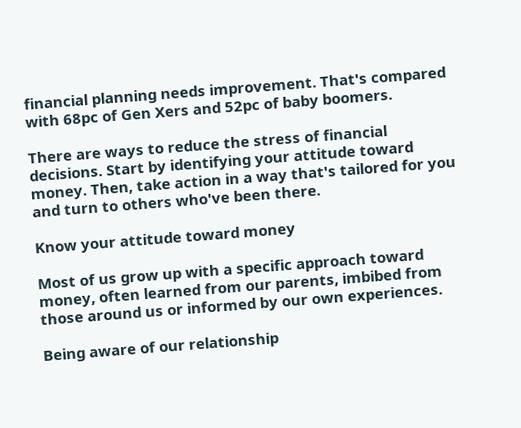financial planning needs improvement. That's compared with 68pc of Gen Xers and 52pc of baby boomers.

There are ways to reduce the stress of financial decisions. Start by identifying your attitude toward money. Then, take action in a way that's tailored for you and turn to others who've been there.

Know your attitude toward money

Most of us grow up with a specific approach toward money, often learned from our parents, imbibed from those around us or informed by our own experiences.

Being aware of our relationship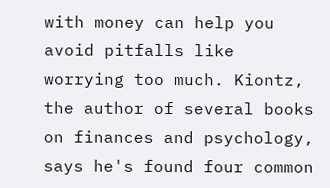with money can help you avoid pitfalls like worrying too much. Kiontz, the author of several books on finances and psychology, says he's found four common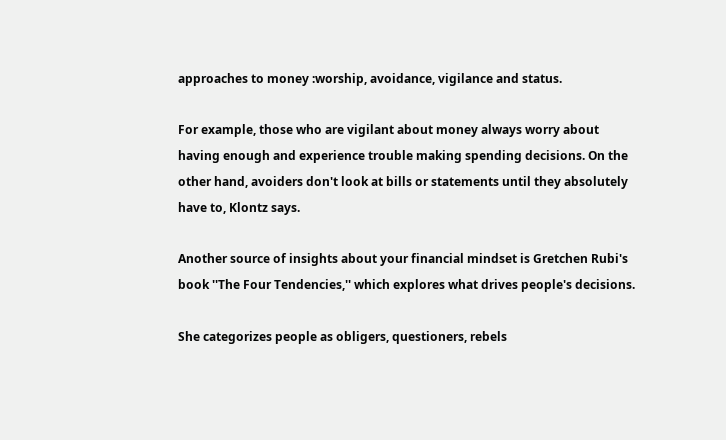approaches to money :worship, avoidance, vigilance and status.

For example, those who are vigilant about money always worry about having enough and experience trouble making spending decisions. On the other hand, avoiders don't look at bills or statements until they absolutely have to, Klontz says.

Another source of insights about your financial mindset is Gretchen Rubi's book ''The Four Tendencies,'' which explores what drives people's decisions.

She categorizes people as obligers, questioners, rebels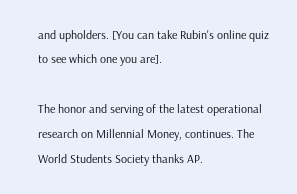and upholders. [You can take Rubin's online quiz to see which one you are].

The honor and serving of the latest operational research on Millennial Money, continues. The World Students Society thanks AP.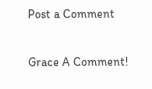Post a Comment

Grace A Comment!